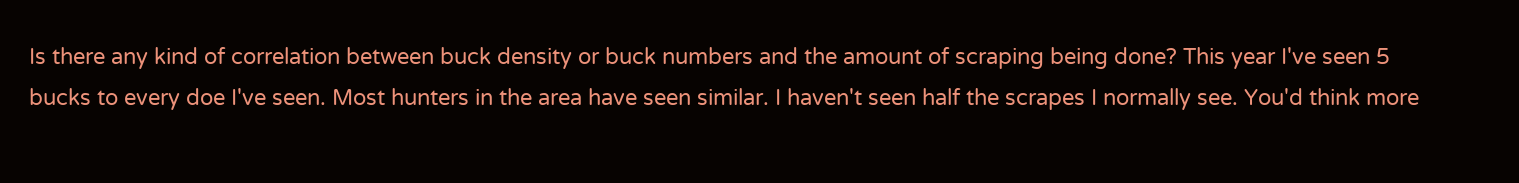Is there any kind of correlation between buck density or buck numbers and the amount of scraping being done? This year I've seen 5 bucks to every doe I've seen. Most hunters in the area have seen similar. I haven't seen half the scrapes I normally see. You'd think more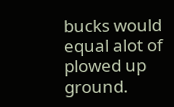bucks would equal alot of plowed up ground.